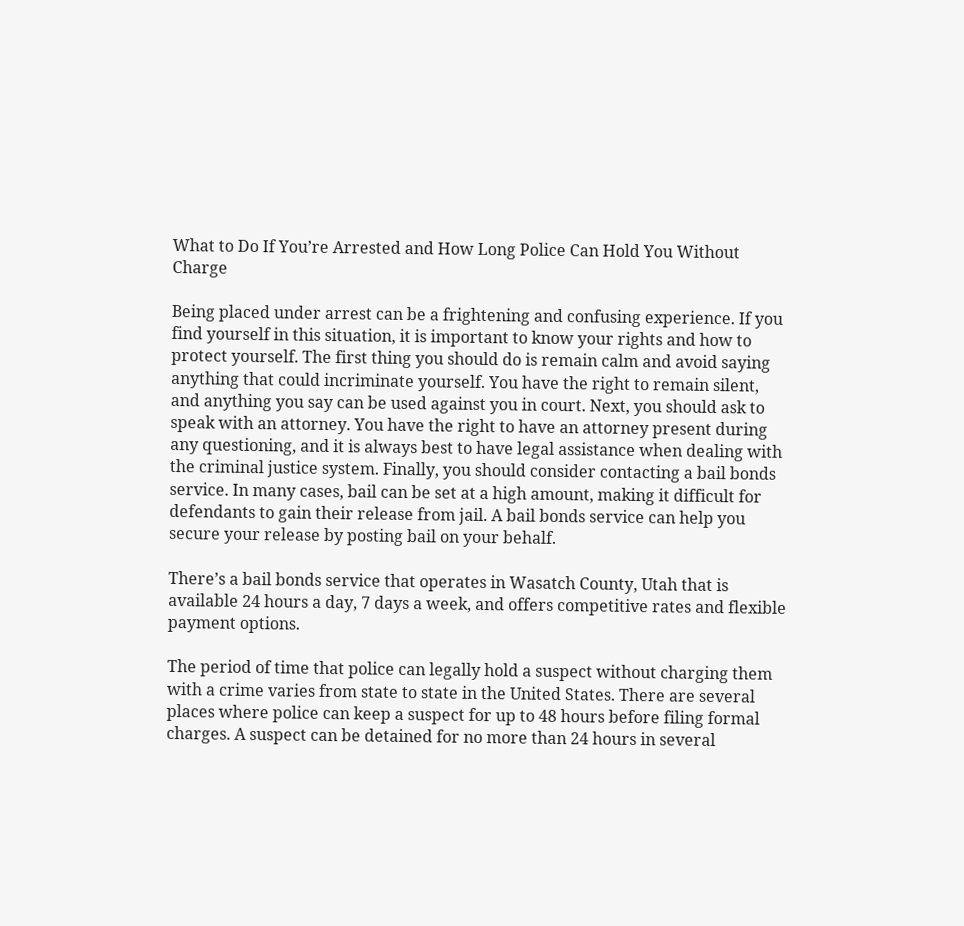What to Do If You’re Arrested and How Long Police Can Hold You Without Charge

Being placed under arrest can be a frightening and confusing experience. If you find yourself in this situation, it is important to know your rights and how to protect yourself. The first thing you should do is remain calm and avoid saying anything that could incriminate yourself. You have the right to remain silent, and anything you say can be used against you in court. Next, you should ask to speak with an attorney. You have the right to have an attorney present during any questioning, and it is always best to have legal assistance when dealing with the criminal justice system. Finally, you should consider contacting a bail bonds service. In many cases, bail can be set at a high amount, making it difficult for defendants to gain their release from jail. A bail bonds service can help you secure your release by posting bail on your behalf.

There’s a bail bonds service that operates in Wasatch County, Utah that is available 24 hours a day, 7 days a week, and offers competitive rates and flexible payment options.

The period of time that police can legally hold a suspect without charging them with a crime varies from state to state in the United States. There are several places where police can keep a suspect for up to 48 hours before filing formal charges. A suspect can be detained for no more than 24 hours in several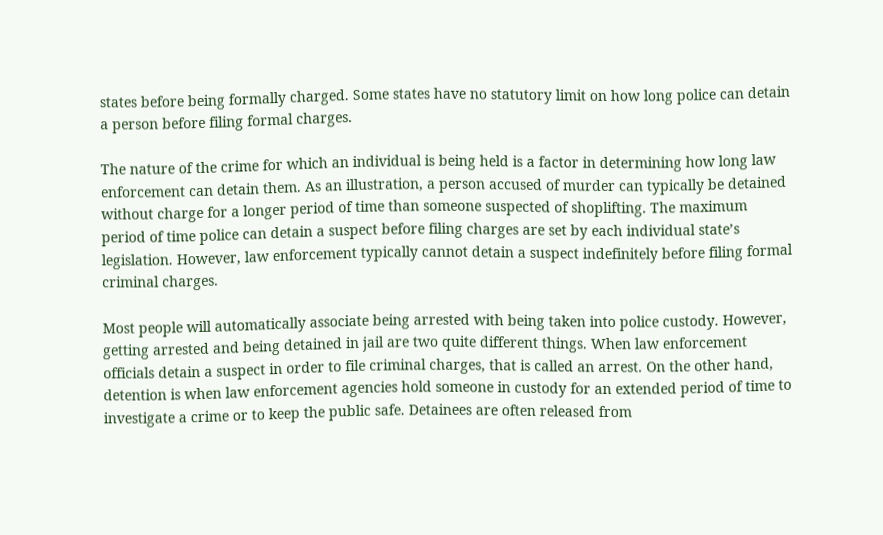states before being formally charged. Some states have no statutory limit on how long police can detain a person before filing formal charges.

The nature of the crime for which an individual is being held is a factor in determining how long law enforcement can detain them. As an illustration, a person accused of murder can typically be detained without charge for a longer period of time than someone suspected of shoplifting. The maximum period of time police can detain a suspect before filing charges are set by each individual state’s legislation. However, law enforcement typically cannot detain a suspect indefinitely before filing formal criminal charges.

Most people will automatically associate being arrested with being taken into police custody. However, getting arrested and being detained in jail are two quite different things. When law enforcement officials detain a suspect in order to file criminal charges, that is called an arrest. On the other hand, detention is when law enforcement agencies hold someone in custody for an extended period of time to investigate a crime or to keep the public safe. Detainees are often released from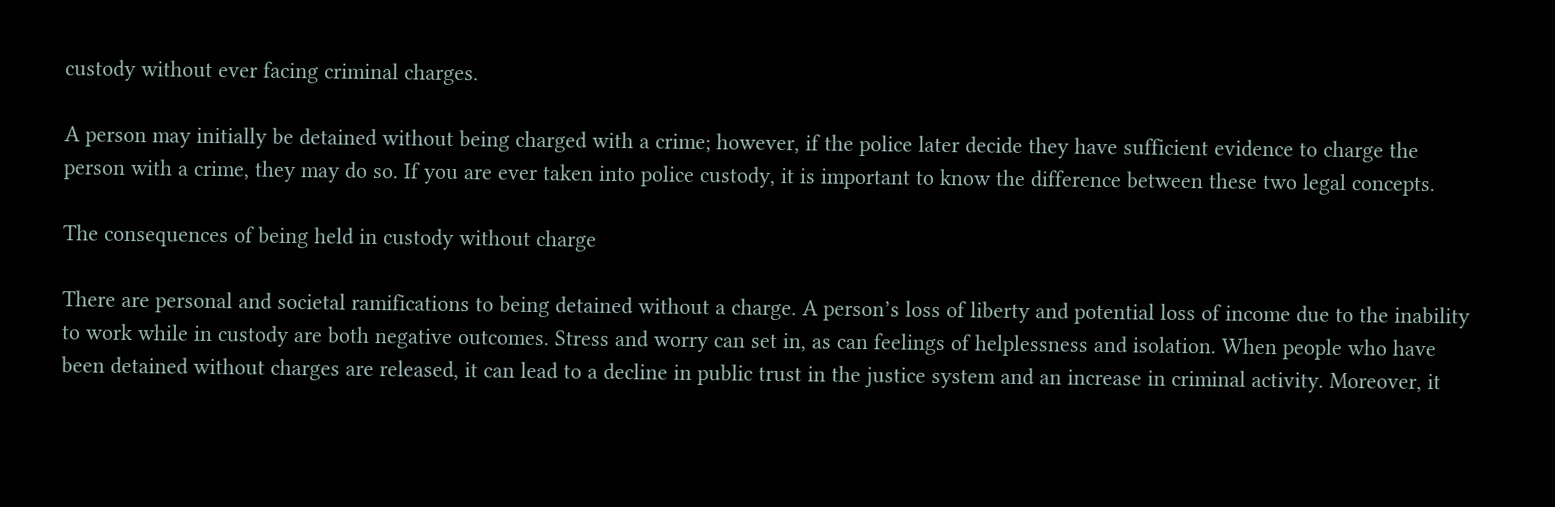custody without ever facing criminal charges.

A person may initially be detained without being charged with a crime; however, if the police later decide they have sufficient evidence to charge the person with a crime, they may do so. If you are ever taken into police custody, it is important to know the difference between these two legal concepts.

The consequences of being held in custody without charge

There are personal and societal ramifications to being detained without a charge. A person’s loss of liberty and potential loss of income due to the inability to work while in custody are both negative outcomes. Stress and worry can set in, as can feelings of helplessness and isolation. When people who have been detained without charges are released, it can lead to a decline in public trust in the justice system and an increase in criminal activity. Moreover, it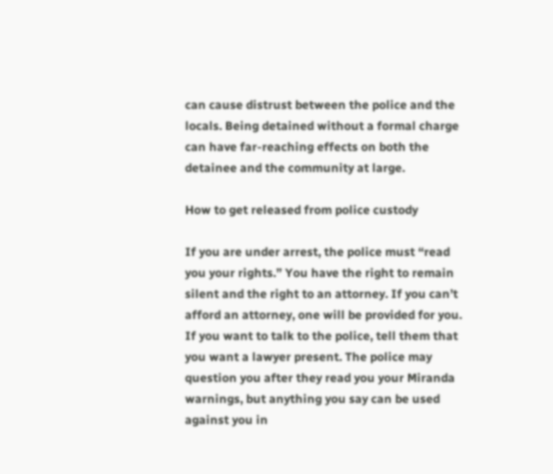can cause distrust between the police and the locals. Being detained without a formal charge can have far-reaching effects on both the detainee and the community at large.

How to get released from police custody

If you are under arrest, the police must “read you your rights.” You have the right to remain silent and the right to an attorney. If you can’t afford an attorney, one will be provided for you. If you want to talk to the police, tell them that you want a lawyer present. The police may question you after they read you your Miranda warnings, but anything you say can be used against you in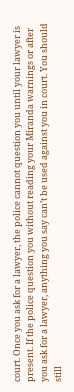court. Once you ask for a lawyer, the police cannot question you until your lawyer is present. If the police question you without reading your Miranda warnings or after you ask for a lawyer, anything you say can’t be used against you in court. You should still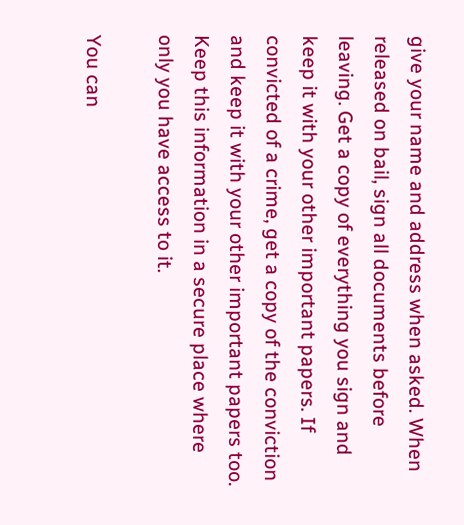give your name and address when asked. When released on bail, sign all documents before leaving. Get a copy of everything you sign and keep it with your other important papers. If convicted of a crime, get a copy of the conviction and keep it with your other important papers too. Keep this information in a secure place where only you have access to it.

You can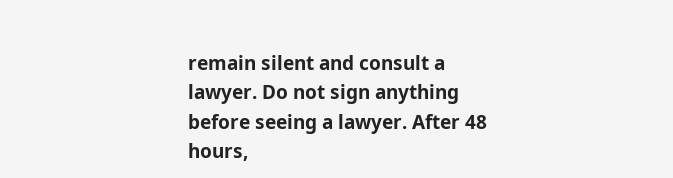remain silent and consult a lawyer. Do not sign anything before seeing a lawyer. After 48 hours,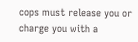cops must release you or charge you with a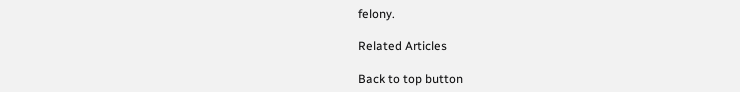felony.

Related Articles

Back to top button